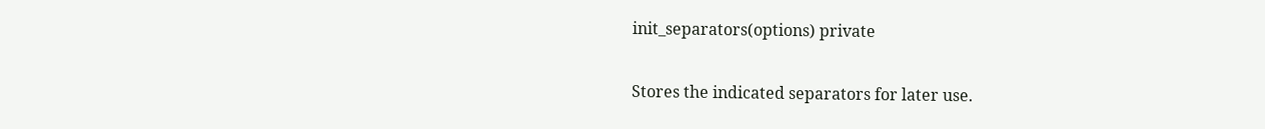init_separators(options) private

Stores the indicated separators for later use.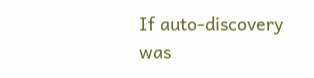If auto-discovery was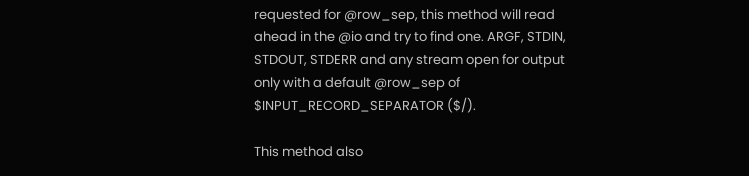requested for @row_sep, this method will read ahead in the @io and try to find one. ARGF, STDIN, STDOUT, STDERR and any stream open for output only with a default @row_sep of $INPUT_RECORD_SEPARATOR ($/).

This method also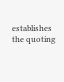establishes the quoting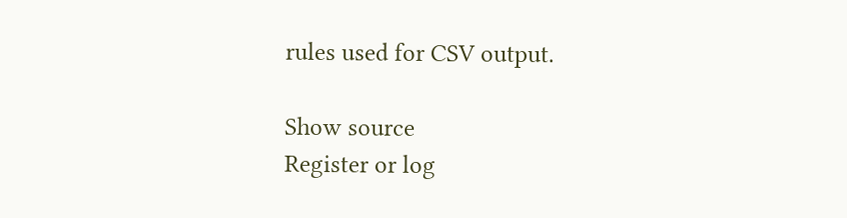rules used for CSV output.

Show source
Register or log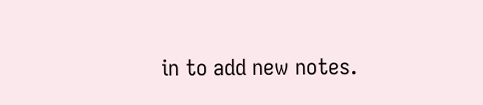in to add new notes.